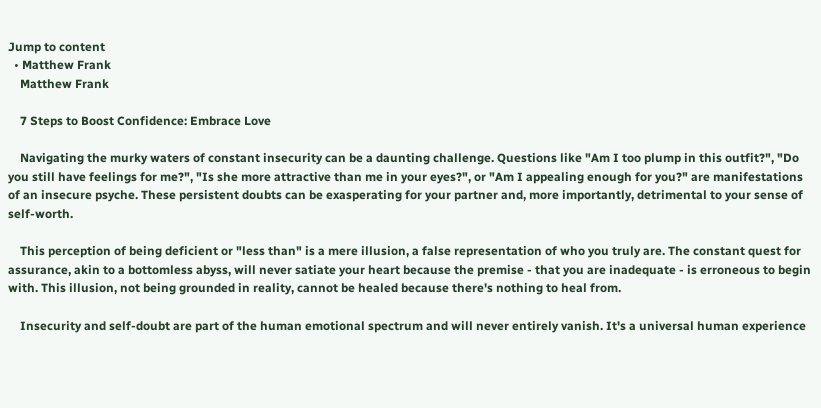Jump to content
  • Matthew Frank
    Matthew Frank

    7 Steps to Boost Confidence: Embrace Love

    Navigating the murky waters of constant insecurity can be a daunting challenge. Questions like "Am I too plump in this outfit?", "Do you still have feelings for me?", "Is she more attractive than me in your eyes?", or "Am I appealing enough for you?" are manifestations of an insecure psyche. These persistent doubts can be exasperating for your partner and, more importantly, detrimental to your sense of self-worth.

    This perception of being deficient or "less than" is a mere illusion, a false representation of who you truly are. The constant quest for assurance, akin to a bottomless abyss, will never satiate your heart because the premise - that you are inadequate - is erroneous to begin with. This illusion, not being grounded in reality, cannot be healed because there's nothing to heal from.

    Insecurity and self-doubt are part of the human emotional spectrum and will never entirely vanish. It's a universal human experience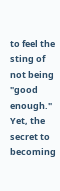to feel the sting of not being "good enough." Yet, the secret to becoming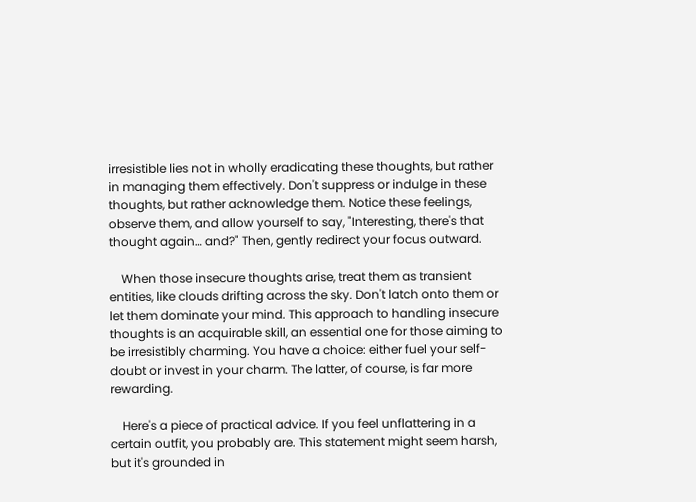irresistible lies not in wholly eradicating these thoughts, but rather in managing them effectively. Don't suppress or indulge in these thoughts, but rather acknowledge them. Notice these feelings, observe them, and allow yourself to say, "Interesting, there's that thought again… and?" Then, gently redirect your focus outward.

    When those insecure thoughts arise, treat them as transient entities, like clouds drifting across the sky. Don't latch onto them or let them dominate your mind. This approach to handling insecure thoughts is an acquirable skill, an essential one for those aiming to be irresistibly charming. You have a choice: either fuel your self-doubt or invest in your charm. The latter, of course, is far more rewarding.

    Here's a piece of practical advice. If you feel unflattering in a certain outfit, you probably are. This statement might seem harsh, but it's grounded in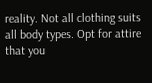reality. Not all clothing suits all body types. Opt for attire that you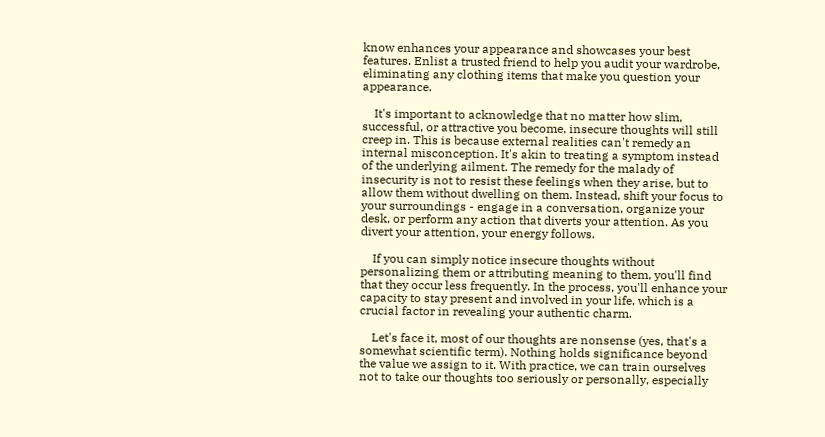know enhances your appearance and showcases your best features. Enlist a trusted friend to help you audit your wardrobe, eliminating any clothing items that make you question your appearance.

    It's important to acknowledge that no matter how slim, successful, or attractive you become, insecure thoughts will still creep in. This is because external realities can't remedy an internal misconception. It's akin to treating a symptom instead of the underlying ailment. The remedy for the malady of insecurity is not to resist these feelings when they arise, but to allow them without dwelling on them. Instead, shift your focus to your surroundings - engage in a conversation, organize your desk, or perform any action that diverts your attention. As you divert your attention, your energy follows.

    If you can simply notice insecure thoughts without personalizing them or attributing meaning to them, you'll find that they occur less frequently. In the process, you'll enhance your capacity to stay present and involved in your life, which is a crucial factor in revealing your authentic charm.

    Let's face it, most of our thoughts are nonsense (yes, that's a somewhat scientific term). Nothing holds significance beyond the value we assign to it. With practice, we can train ourselves not to take our thoughts too seriously or personally, especially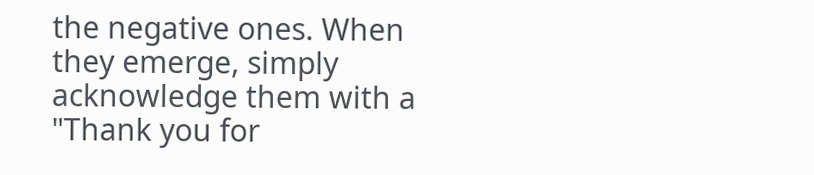the negative ones. When they emerge, simply acknowledge them with a "Thank you for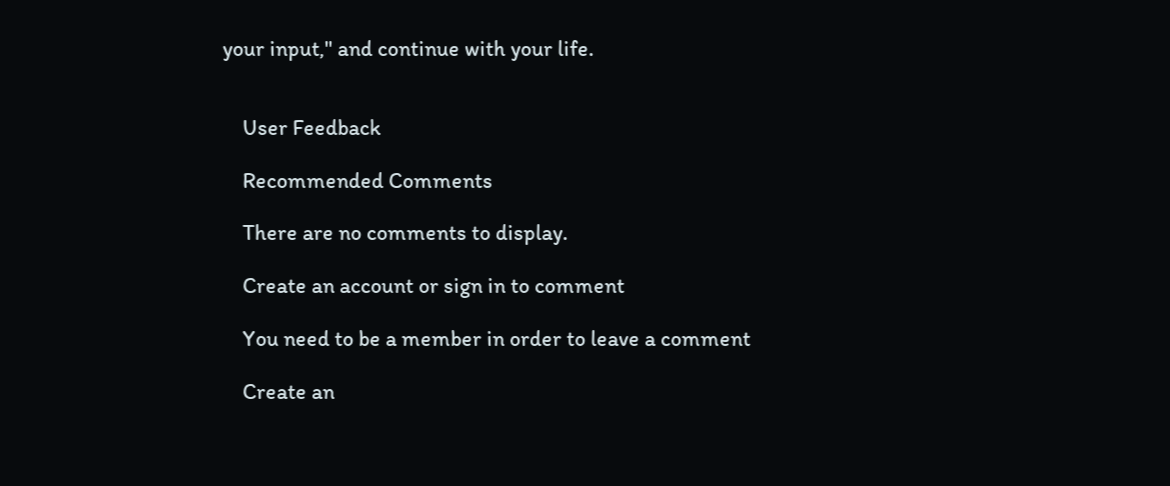your input," and continue with your life.


    User Feedback

    Recommended Comments

    There are no comments to display.

    Create an account or sign in to comment

    You need to be a member in order to leave a comment

    Create an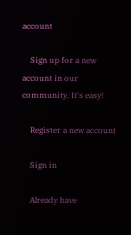account

    Sign up for a new account in our community. It's easy!

    Register a new account

    Sign in

    Already have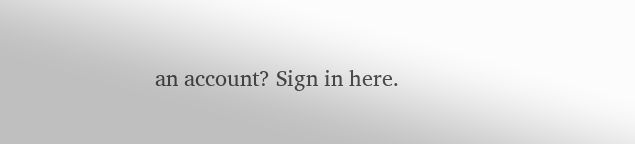an account? Sign in here.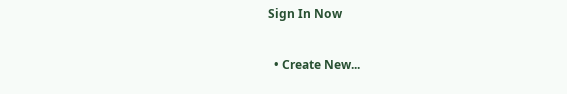Sign In Now

  • Create New...